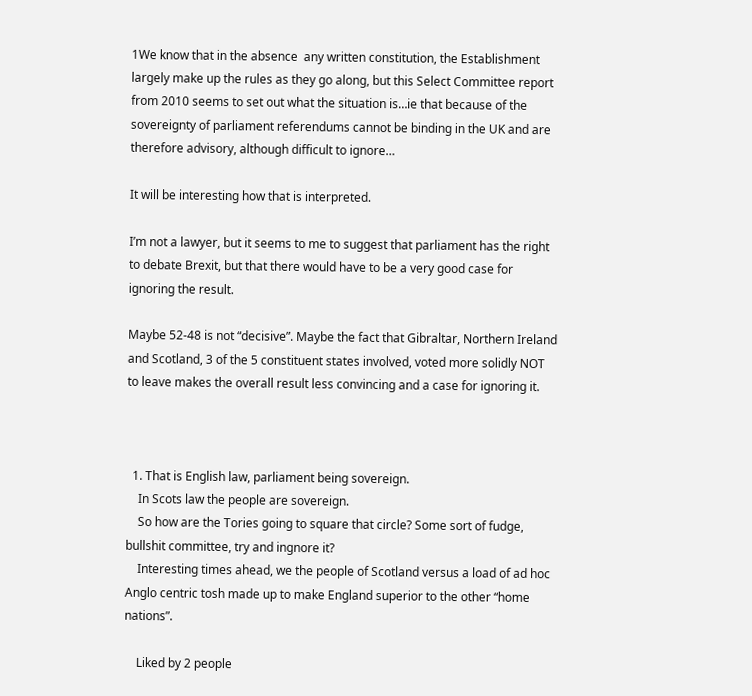1We know that in the absence  any written constitution, the Establishment largely make up the rules as they go along, but this Select Committee report from 2010 seems to set out what the situation is…ie that because of the sovereignty of parliament referendums cannot be binding in the UK and are therefore advisory, although difficult to ignore…

It will be interesting how that is interpreted.

I’m not a lawyer, but it seems to me to suggest that parliament has the right to debate Brexit, but that there would have to be a very good case for ignoring the result.

Maybe 52-48 is not “decisive”. Maybe the fact that Gibraltar, Northern Ireland and Scotland, 3 of the 5 constituent states involved, voted more solidly NOT to leave makes the overall result less convincing and a case for ignoring it.



  1. That is English law, parliament being sovereign.
    In Scots law the people are sovereign.
    So how are the Tories going to square that circle? Some sort of fudge, bullshit committee, try and ingnore it?
    Interesting times ahead, we the people of Scotland versus a load of ad hoc Anglo centric tosh made up to make England superior to the other “home nations”.

    Liked by 2 people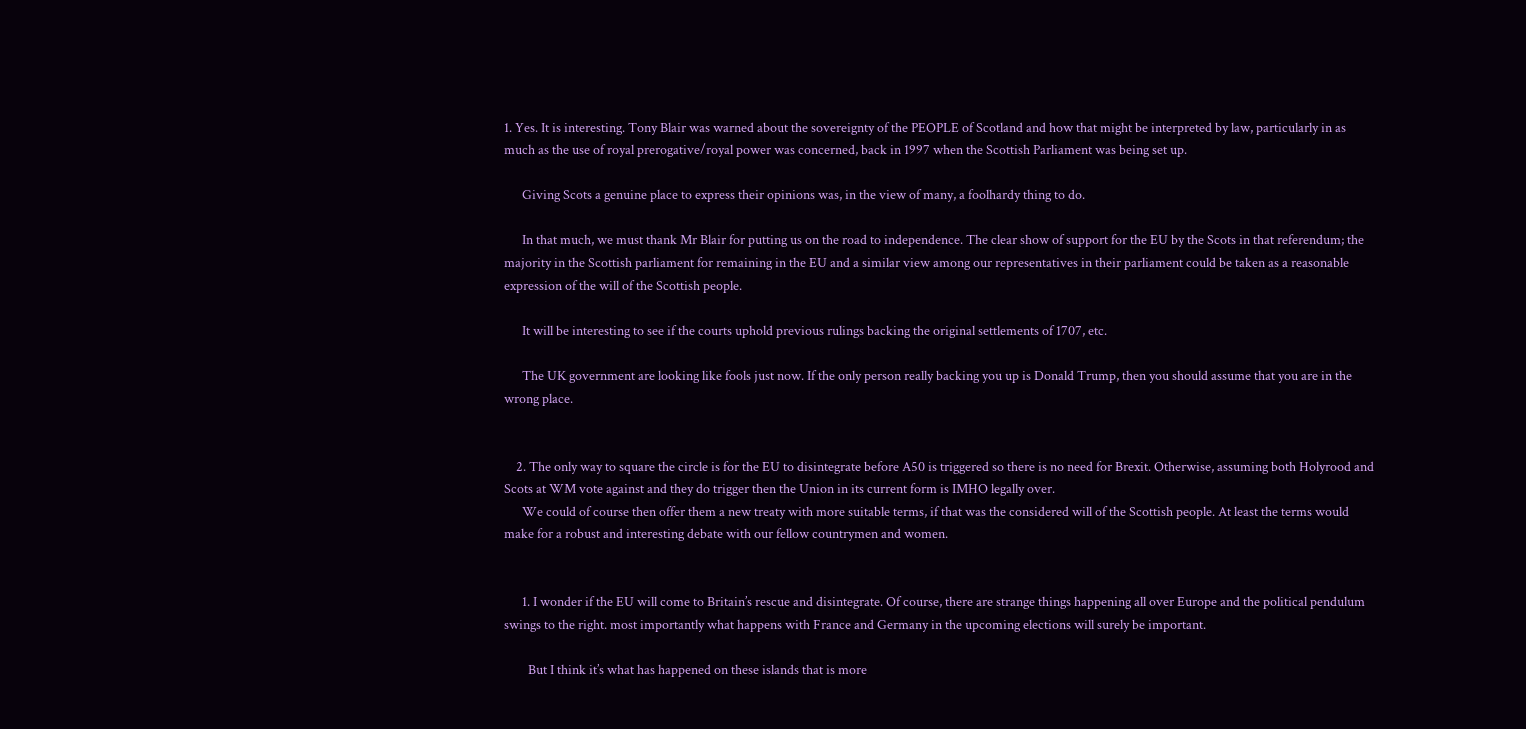1. Yes. It is interesting. Tony Blair was warned about the sovereignty of the PEOPLE of Scotland and how that might be interpreted by law, particularly in as much as the use of royal prerogative/royal power was concerned, back in 1997 when the Scottish Parliament was being set up.

      Giving Scots a genuine place to express their opinions was, in the view of many, a foolhardy thing to do.

      In that much, we must thank Mr Blair for putting us on the road to independence. The clear show of support for the EU by the Scots in that referendum; the majority in the Scottish parliament for remaining in the EU and a similar view among our representatives in their parliament could be taken as a reasonable expression of the will of the Scottish people.

      It will be interesting to see if the courts uphold previous rulings backing the original settlements of 1707, etc.

      The UK government are looking like fools just now. If the only person really backing you up is Donald Trump, then you should assume that you are in the wrong place.


    2. The only way to square the circle is for the EU to disintegrate before A50 is triggered so there is no need for Brexit. Otherwise, assuming both Holyrood and Scots at WM vote against and they do trigger then the Union in its current form is IMHO legally over.
      We could of course then offer them a new treaty with more suitable terms, if that was the considered will of the Scottish people. At least the terms would make for a robust and interesting debate with our fellow countrymen and women.


      1. I wonder if the EU will come to Britain’s rescue and disintegrate. Of course, there are strange things happening all over Europe and the political pendulum swings to the right. most importantly what happens with France and Germany in the upcoming elections will surely be important.

        But I think it’s what has happened on these islands that is more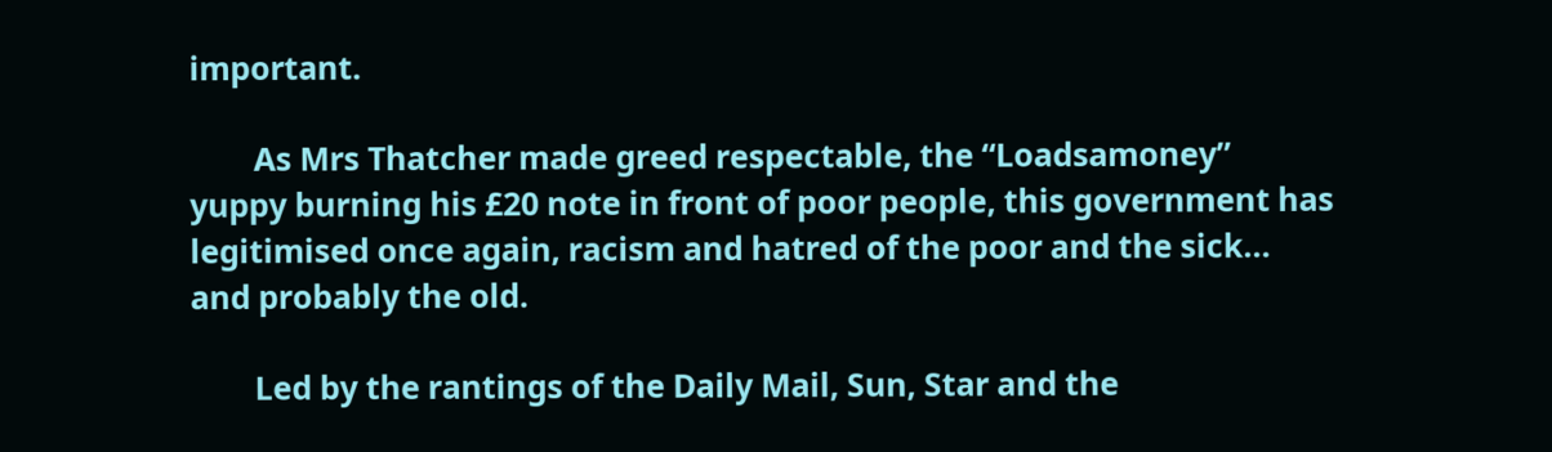important.

        As Mrs Thatcher made greed respectable, the “Loadsamoney” yuppy burning his £20 note in front of poor people, this government has legitimised once again, racism and hatred of the poor and the sick… and probably the old.

        Led by the rantings of the Daily Mail, Sun, Star and the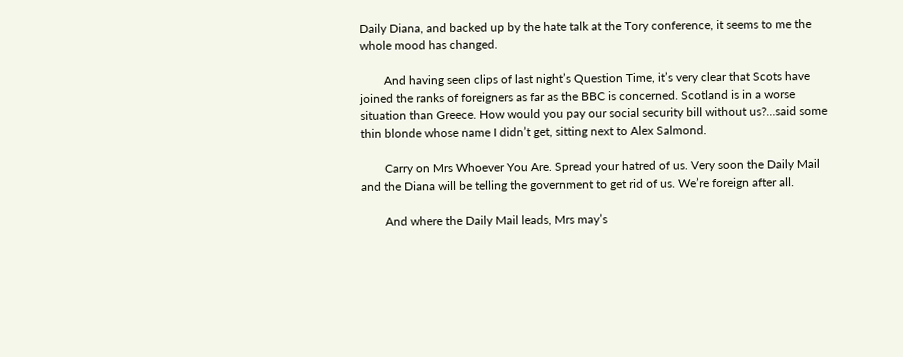Daily Diana, and backed up by the hate talk at the Tory conference, it seems to me the whole mood has changed.

        And having seen clips of last night’s Question Time, it’s very clear that Scots have joined the ranks of foreigners as far as the BBC is concerned. Scotland is in a worse situation than Greece. How would you pay our social security bill without us?…said some thin blonde whose name I didn’t get, sitting next to Alex Salmond.

        Carry on Mrs Whoever You Are. Spread your hatred of us. Very soon the Daily Mail and the Diana will be telling the government to get rid of us. We’re foreign after all.

        And where the Daily Mail leads, Mrs may’s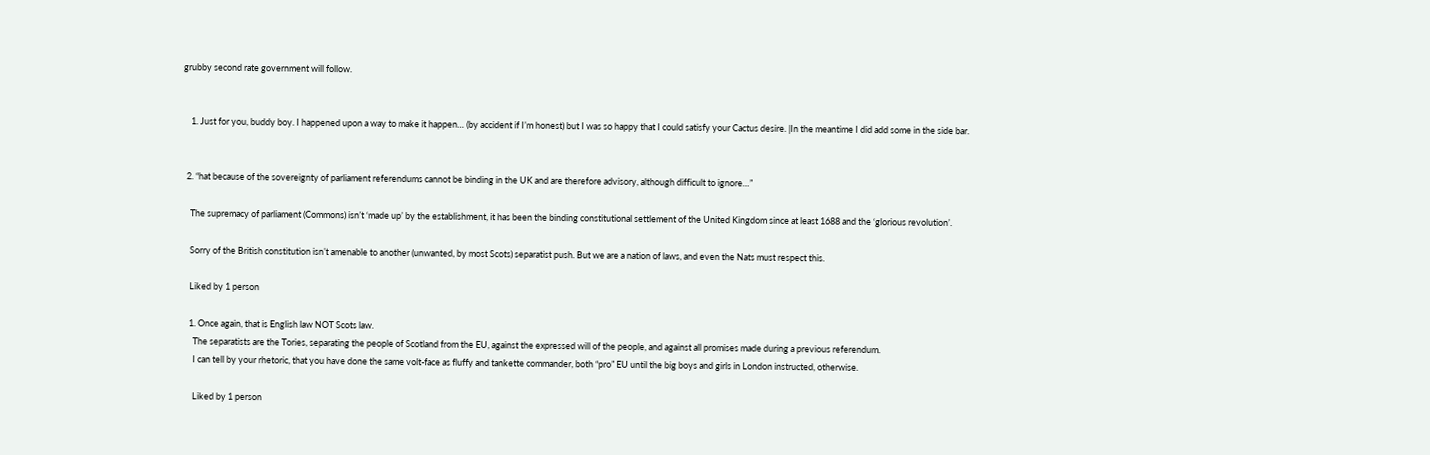grubby second rate government will follow.


    1. Just for you, buddy boy. I happened upon a way to make it happen… (by accident if I’m honest) but I was so happy that I could satisfy your Cactus desire. |In the meantime I did add some in the side bar.


  2. “hat because of the sovereignty of parliament referendums cannot be binding in the UK and are therefore advisory, although difficult to ignore…”

    The supremacy of parliament (Commons) isn’t ‘made up’ by the establishment, it has been the binding constitutional settlement of the United Kingdom since at least 1688 and the ‘glorious revolution’.

    Sorry of the British constitution isn’t amenable to another (unwanted, by most Scots) separatist push. But we are a nation of laws, and even the Nats must respect this.

    Liked by 1 person

    1. Once again, that is English law NOT Scots law.
      The separatists are the Tories, separating the people of Scotland from the EU, against the expressed will of the people, and against all promises made during a previous referendum.
      I can tell by your rhetoric, that you have done the same volt-face as fluffy and tankette commander, both “pro” EU until the big boys and girls in London instructed, otherwise.

      Liked by 1 person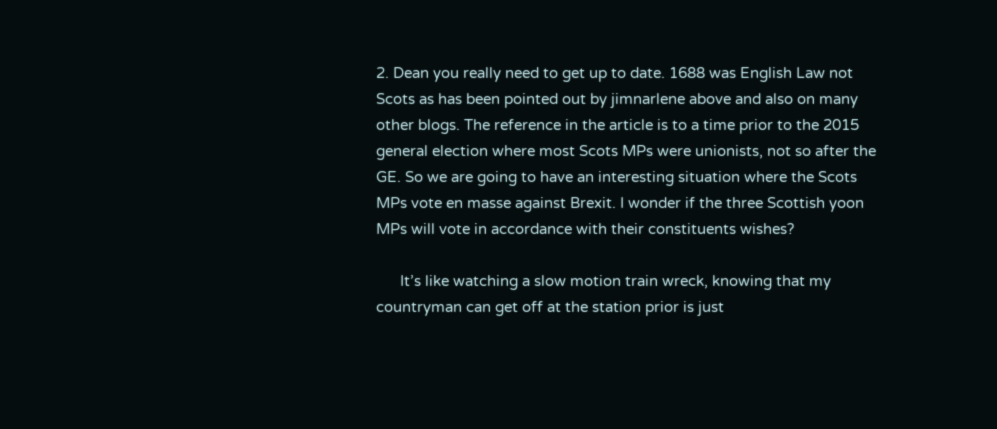2. Dean you really need to get up to date. 1688 was English Law not Scots as has been pointed out by jimnarlene above and also on many other blogs. The reference in the article is to a time prior to the 2015 general election where most Scots MPs were unionists, not so after the GE. So we are going to have an interesting situation where the Scots MPs vote en masse against Brexit. I wonder if the three Scottish yoon MPs will vote in accordance with their constituents wishes?

      It’s like watching a slow motion train wreck, knowing that my countryman can get off at the station prior is just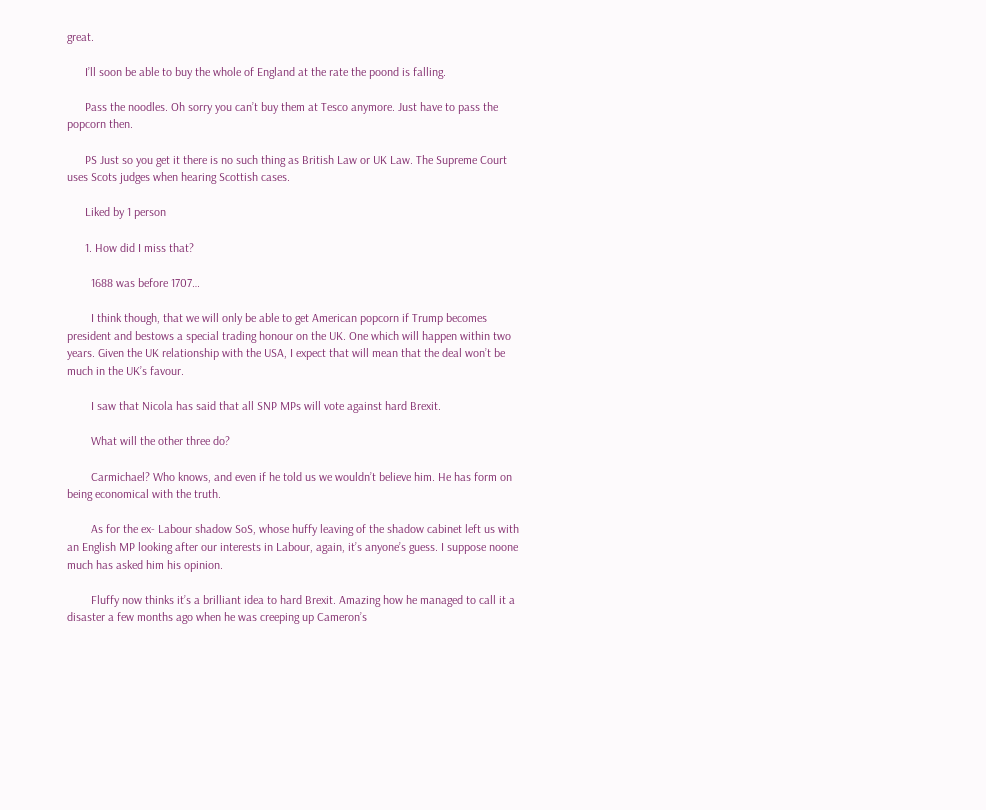great.

      I’ll soon be able to buy the whole of England at the rate the poond is falling.

      Pass the noodles. Oh sorry you can’t buy them at Tesco anymore. Just have to pass the popcorn then.

      PS Just so you get it there is no such thing as British Law or UK Law. The Supreme Court uses Scots judges when hearing Scottish cases.

      Liked by 1 person

      1. How did I miss that?

        1688 was before 1707…

        I think though, that we will only be able to get American popcorn if Trump becomes president and bestows a special trading honour on the UK. One which will happen within two years. Given the UK relationship with the USA, I expect that will mean that the deal won’t be much in the UK’s favour.

        I saw that Nicola has said that all SNP MPs will vote against hard Brexit.

        What will the other three do?

        Carmichael? Who knows, and even if he told us we wouldn’t believe him. He has form on being economical with the truth.

        As for the ex- Labour shadow SoS, whose huffy leaving of the shadow cabinet left us with an English MP looking after our interests in Labour, again, it’s anyone’s guess. I suppose noone much has asked him his opinion.

        Fluffy now thinks it’s a brilliant idea to hard Brexit. Amazing how he managed to call it a disaster a few months ago when he was creeping up Cameron’s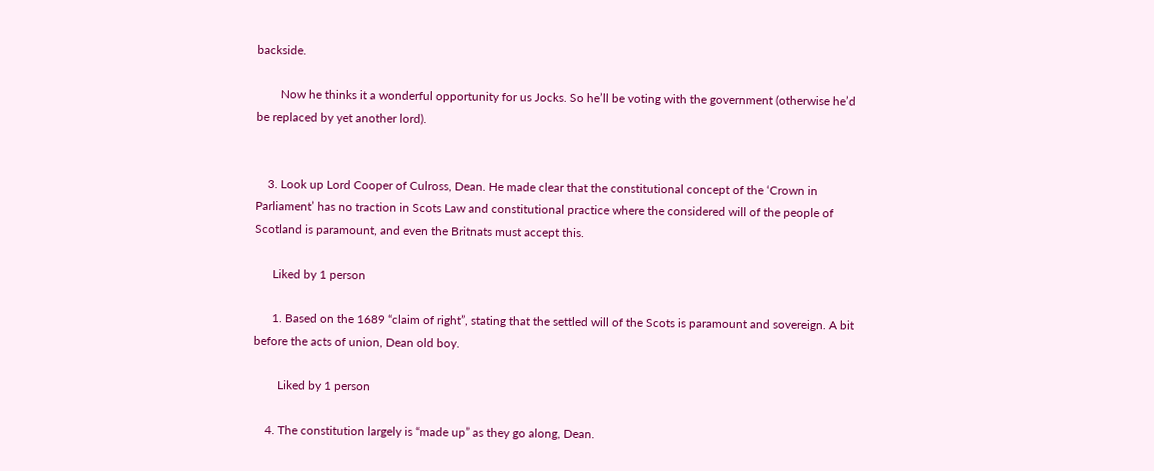backside.

        Now he thinks it a wonderful opportunity for us Jocks. So he’ll be voting with the government (otherwise he’d be replaced by yet another lord).


    3. Look up Lord Cooper of Culross, Dean. He made clear that the constitutional concept of the ‘Crown in Parliament’ has no traction in Scots Law and constitutional practice where the considered will of the people of Scotland is paramount, and even the Britnats must accept this.

      Liked by 1 person

      1. Based on the 1689 “claim of right”, stating that the settled will of the Scots is paramount and sovereign. A bit before the acts of union, Dean old boy.

        Liked by 1 person

    4. The constitution largely is “made up” as they go along, Dean.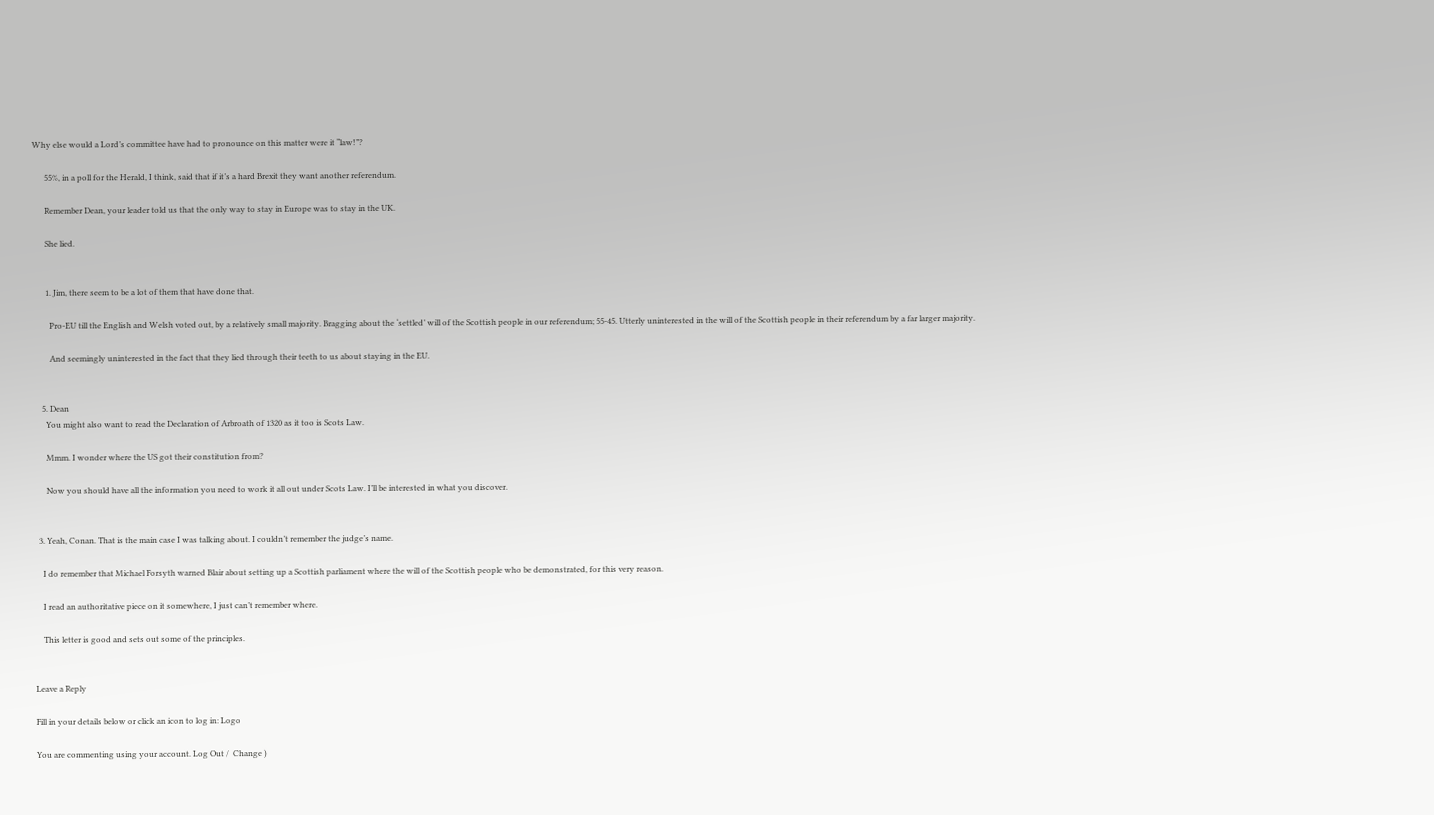Why else would a Lord’s committee have had to pronounce on this matter were it “law!”?

      55%, in a poll for the Herald, I think, said that if it’s a hard Brexit they want another referendum.

      Remember Dean, your leader told us that the only way to stay in Europe was to stay in the UK.

      She lied.


      1. Jim, there seem to be a lot of them that have done that.

        Pro-EU till the English and Welsh voted out, by a relatively small majority. Bragging about the ‘settled’ will of the Scottish people in our referendum; 55-45. Utterly uninterested in the will of the Scottish people in their referendum by a far larger majority.

        And seemingly uninterested in the fact that they lied through their teeth to us about staying in the EU.


    5. Dean
      You might also want to read the Declaration of Arbroath of 1320 as it too is Scots Law.

      Mmm. I wonder where the US got their constitution from?

      Now you should have all the information you need to work it all out under Scots Law. I’ll be interested in what you discover.


  3. Yeah, Conan. That is the main case I was talking about. I couldn’t remember the judge’s name.

    I do remember that Michael Forsyth warned Blair about setting up a Scottish parliament where the will of the Scottish people who be demonstrated, for this very reason.

    I read an authoritative piece on it somewhere, I just can’t remember where.

    This letter is good and sets out some of the principles.


Leave a Reply

Fill in your details below or click an icon to log in: Logo

You are commenting using your account. Log Out /  Change )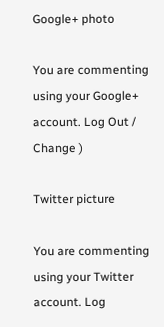Google+ photo

You are commenting using your Google+ account. Log Out /  Change )

Twitter picture

You are commenting using your Twitter account. Log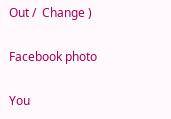Out /  Change )

Facebook photo

You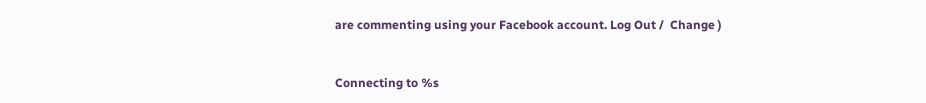are commenting using your Facebook account. Log Out /  Change )


Connecting to %s